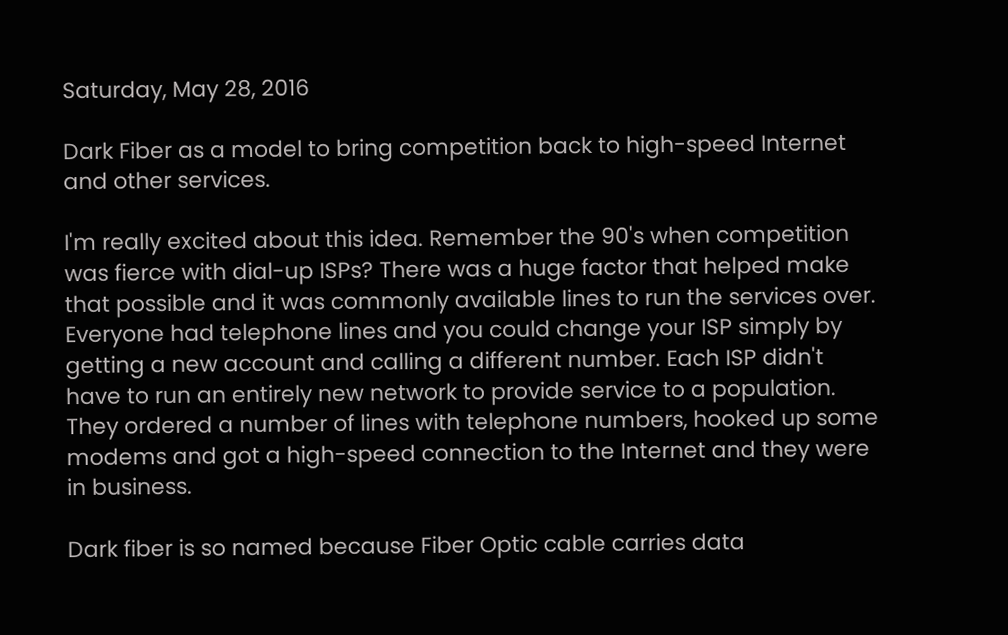Saturday, May 28, 2016

Dark Fiber as a model to bring competition back to high-speed Internet and other services.

I'm really excited about this idea. Remember the 90's when competition was fierce with dial-up ISPs? There was a huge factor that helped make that possible and it was commonly available lines to run the services over. Everyone had telephone lines and you could change your ISP simply by getting a new account and calling a different number. Each ISP didn't have to run an entirely new network to provide service to a population. They ordered a number of lines with telephone numbers, hooked up some modems and got a high-speed connection to the Internet and they were in business.

Dark fiber is so named because Fiber Optic cable carries data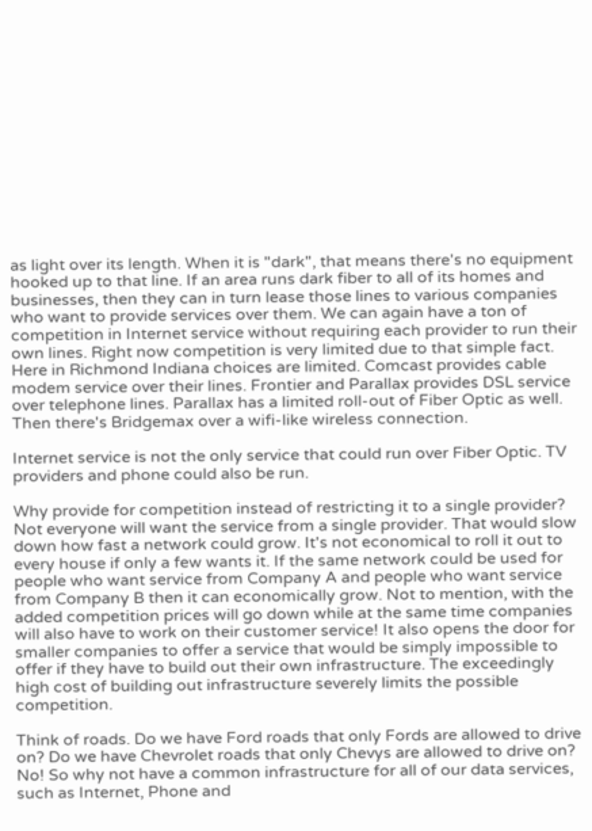as light over its length. When it is "dark", that means there's no equipment hooked up to that line. If an area runs dark fiber to all of its homes and businesses, then they can in turn lease those lines to various companies who want to provide services over them. We can again have a ton of competition in Internet service without requiring each provider to run their own lines. Right now competition is very limited due to that simple fact. Here in Richmond Indiana choices are limited. Comcast provides cable modem service over their lines. Frontier and Parallax provides DSL service over telephone lines. Parallax has a limited roll-out of Fiber Optic as well. Then there's Bridgemax over a wifi-like wireless connection.

Internet service is not the only service that could run over Fiber Optic. TV providers and phone could also be run.

Why provide for competition instead of restricting it to a single provider? Not everyone will want the service from a single provider. That would slow down how fast a network could grow. It's not economical to roll it out to every house if only a few wants it. If the same network could be used for people who want service from Company A and people who want service from Company B then it can economically grow. Not to mention, with the added competition prices will go down while at the same time companies will also have to work on their customer service! It also opens the door for smaller companies to offer a service that would be simply impossible to offer if they have to build out their own infrastructure. The exceedingly high cost of building out infrastructure severely limits the possible competition.

Think of roads. Do we have Ford roads that only Fords are allowed to drive on? Do we have Chevrolet roads that only Chevys are allowed to drive on? No! So why not have a common infrastructure for all of our data services, such as Internet, Phone and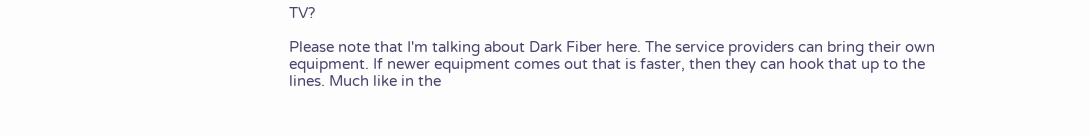TV?

Please note that I'm talking about Dark Fiber here. The service providers can bring their own equipment. If newer equipment comes out that is faster, then they can hook that up to the lines. Much like in the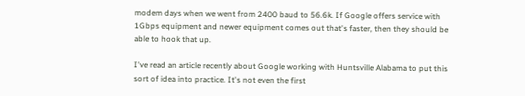modem days when we went from 2400 baud to 56.6k. If Google offers service with 1Gbps equipment and newer equipment comes out that's faster, then they should be able to hook that up.

I've read an article recently about Google working with Huntsville Alabama to put this sort of idea into practice. It's not even the first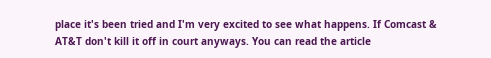place it's been tried and I'm very excited to see what happens. If Comcast & AT&T don't kill it off in court anyways. You can read the article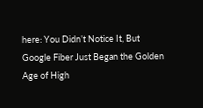here: You Didn’t Notice It, But Google Fiber Just Began the Golden Age of High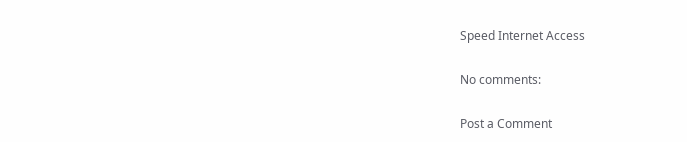Speed Internet Access

No comments:

Post a Comment